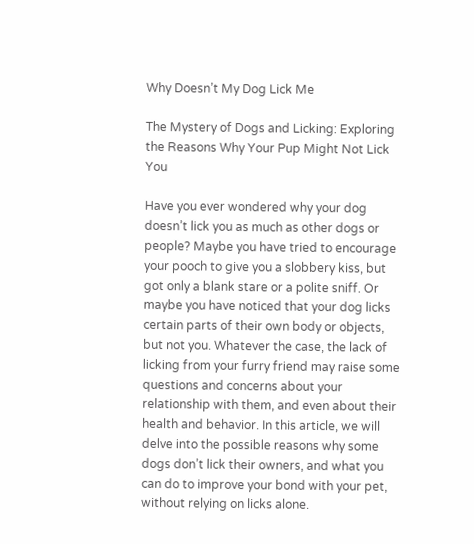Why Doesn’t My Dog Lick Me

The Mystery of Dogs and Licking: Exploring the Reasons Why Your Pup Might Not Lick You

Have you ever wondered why your dog doesn’t lick you as much as other dogs or people? Maybe you have tried to encourage your pooch to give you a slobbery kiss, but got only a blank stare or a polite sniff. Or maybe you have noticed that your dog licks certain parts of their own body or objects, but not you. Whatever the case, the lack of licking from your furry friend may raise some questions and concerns about your relationship with them, and even about their health and behavior. In this article, we will delve into the possible reasons why some dogs don’t lick their owners, and what you can do to improve your bond with your pet, without relying on licks alone.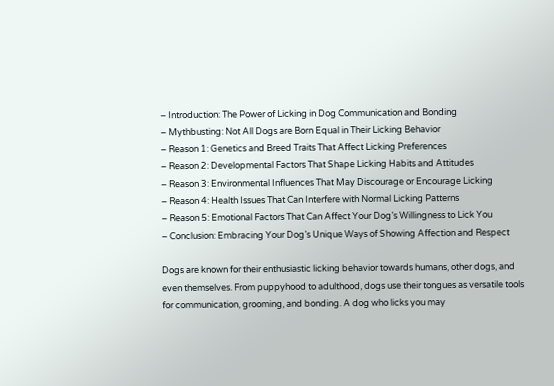– Introduction: The Power of Licking in Dog Communication and Bonding
– Mythbusting: Not All Dogs are Born Equal in Their Licking Behavior
– Reason 1: Genetics and Breed Traits That Affect Licking Preferences
– Reason 2: Developmental Factors That Shape Licking Habits and Attitudes
– Reason 3: Environmental Influences That May Discourage or Encourage Licking
– Reason 4: Health Issues That Can Interfere with Normal Licking Patterns
– Reason 5: Emotional Factors That Can Affect Your Dog’s Willingness to Lick You
– Conclusion: Embracing Your Dog’s Unique Ways of Showing Affection and Respect

Dogs are known for their enthusiastic licking behavior towards humans, other dogs, and even themselves. From puppyhood to adulthood, dogs use their tongues as versatile tools for communication, grooming, and bonding. A dog who licks you may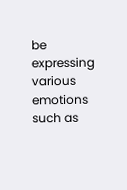be expressing various emotions such as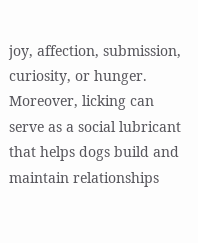joy, affection, submission, curiosity, or hunger. Moreover, licking can serve as a social lubricant that helps dogs build and maintain relationships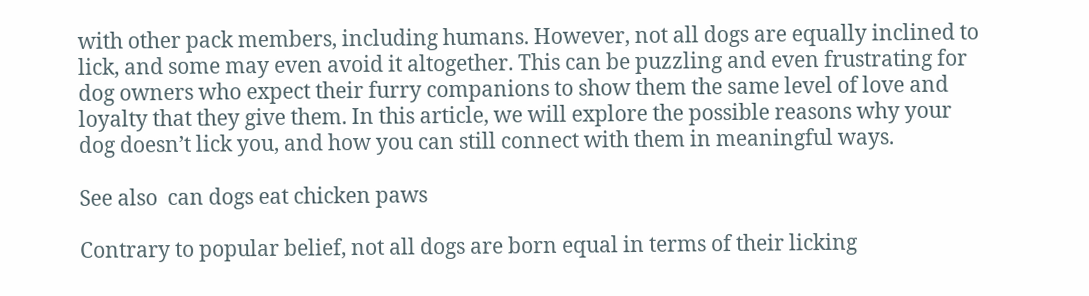with other pack members, including humans. However, not all dogs are equally inclined to lick, and some may even avoid it altogether. This can be puzzling and even frustrating for dog owners who expect their furry companions to show them the same level of love and loyalty that they give them. In this article, we will explore the possible reasons why your dog doesn’t lick you, and how you can still connect with them in meaningful ways.

See also  can dogs eat chicken paws

Contrary to popular belief, not all dogs are born equal in terms of their licking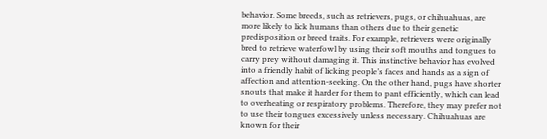behavior. Some breeds, such as retrievers, pugs, or chihuahuas, are more likely to lick humans than others due to their genetic predisposition or breed traits. For example, retrievers were originally bred to retrieve waterfowl by using their soft mouths and tongues to carry prey without damaging it. This instinctive behavior has evolved into a friendly habit of licking people’s faces and hands as a sign of affection and attention-seeking. On the other hand, pugs have shorter snouts that make it harder for them to pant efficiently, which can lead to overheating or respiratory problems. Therefore, they may prefer not to use their tongues excessively unless necessary. Chihuahuas are known for their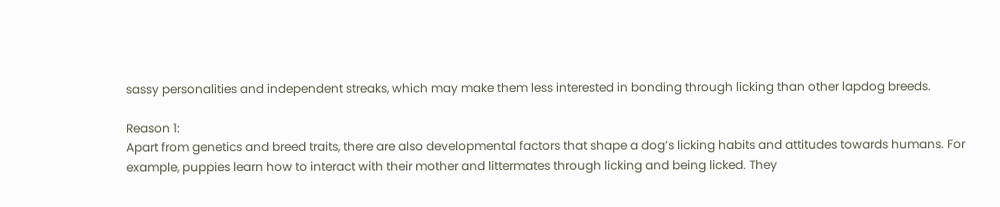sassy personalities and independent streaks, which may make them less interested in bonding through licking than other lapdog breeds.

Reason 1:
Apart from genetics and breed traits, there are also developmental factors that shape a dog’s licking habits and attitudes towards humans. For example, puppies learn how to interact with their mother and littermates through licking and being licked. They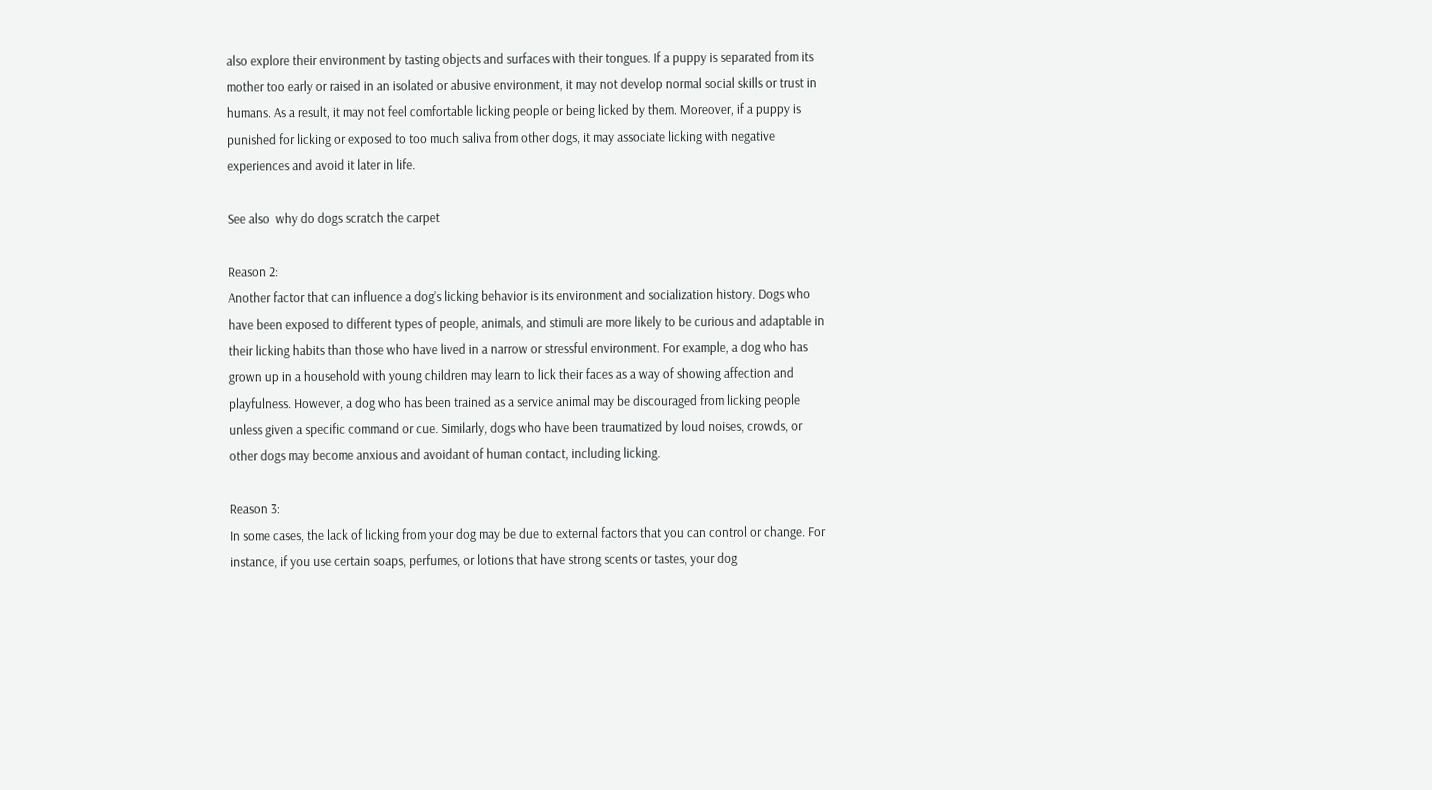also explore their environment by tasting objects and surfaces with their tongues. If a puppy is separated from its mother too early or raised in an isolated or abusive environment, it may not develop normal social skills or trust in humans. As a result, it may not feel comfortable licking people or being licked by them. Moreover, if a puppy is punished for licking or exposed to too much saliva from other dogs, it may associate licking with negative experiences and avoid it later in life.

See also  why do dogs scratch the carpet

Reason 2:
Another factor that can influence a dog’s licking behavior is its environment and socialization history. Dogs who have been exposed to different types of people, animals, and stimuli are more likely to be curious and adaptable in their licking habits than those who have lived in a narrow or stressful environment. For example, a dog who has grown up in a household with young children may learn to lick their faces as a way of showing affection and playfulness. However, a dog who has been trained as a service animal may be discouraged from licking people unless given a specific command or cue. Similarly, dogs who have been traumatized by loud noises, crowds, or other dogs may become anxious and avoidant of human contact, including licking.

Reason 3:
In some cases, the lack of licking from your dog may be due to external factors that you can control or change. For instance, if you use certain soaps, perfumes, or lotions that have strong scents or tastes, your dog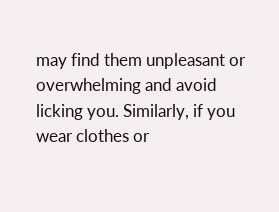may find them unpleasant or overwhelming and avoid licking you. Similarly, if you wear clothes or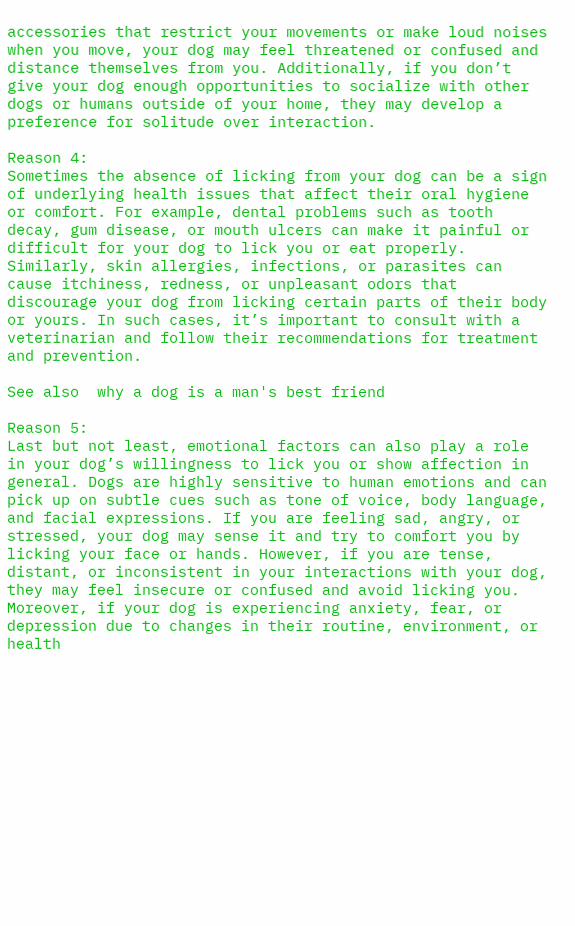accessories that restrict your movements or make loud noises when you move, your dog may feel threatened or confused and distance themselves from you. Additionally, if you don’t give your dog enough opportunities to socialize with other dogs or humans outside of your home, they may develop a preference for solitude over interaction.

Reason 4:
Sometimes the absence of licking from your dog can be a sign of underlying health issues that affect their oral hygiene or comfort. For example, dental problems such as tooth decay, gum disease, or mouth ulcers can make it painful or difficult for your dog to lick you or eat properly. Similarly, skin allergies, infections, or parasites can cause itchiness, redness, or unpleasant odors that discourage your dog from licking certain parts of their body or yours. In such cases, it’s important to consult with a veterinarian and follow their recommendations for treatment and prevention.

See also  why a dog is a man's best friend

Reason 5:
Last but not least, emotional factors can also play a role in your dog’s willingness to lick you or show affection in general. Dogs are highly sensitive to human emotions and can pick up on subtle cues such as tone of voice, body language, and facial expressions. If you are feeling sad, angry, or stressed, your dog may sense it and try to comfort you by licking your face or hands. However, if you are tense, distant, or inconsistent in your interactions with your dog, they may feel insecure or confused and avoid licking you. Moreover, if your dog is experiencing anxiety, fear, or depression due to changes in their routine, environment, or health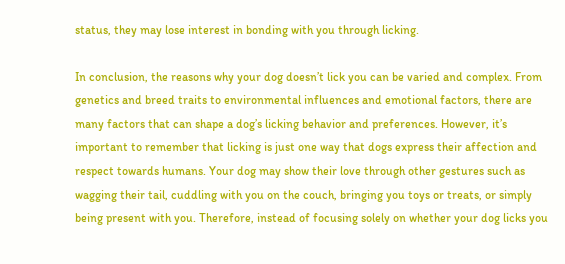status, they may lose interest in bonding with you through licking.

In conclusion, the reasons why your dog doesn’t lick you can be varied and complex. From genetics and breed traits to environmental influences and emotional factors, there are many factors that can shape a dog’s licking behavior and preferences. However, it’s important to remember that licking is just one way that dogs express their affection and respect towards humans. Your dog may show their love through other gestures such as wagging their tail, cuddling with you on the couch, bringing you toys or treats, or simply being present with you. Therefore, instead of focusing solely on whether your dog licks you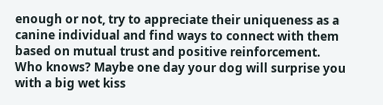enough or not, try to appreciate their uniqueness as a canine individual and find ways to connect with them based on mutual trust and positive reinforcement. Who knows? Maybe one day your dog will surprise you with a big wet kiss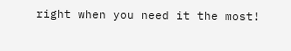right when you need it the most!